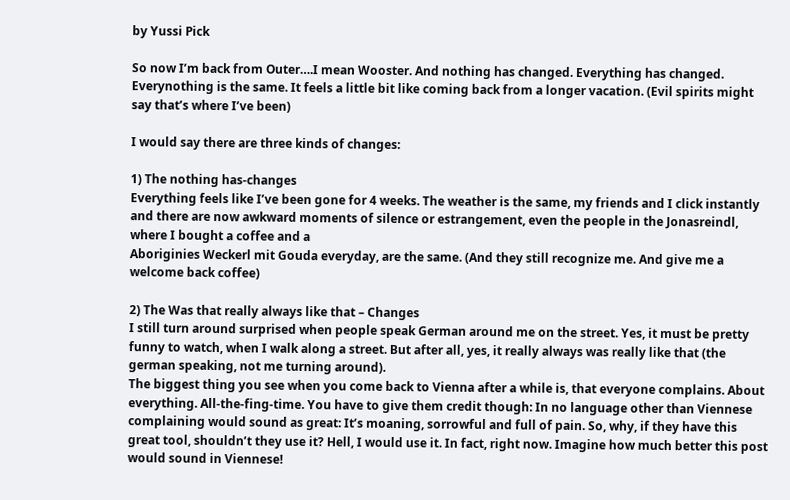by Yussi Pick

So now I’m back from Outer….I mean Wooster. And nothing has changed. Everything has changed. Everynothing is the same. It feels a little bit like coming back from a longer vacation. (Evil spirits might say that’s where I’ve been)

I would say there are three kinds of changes:

1) The nothing has-changes
Everything feels like I’ve been gone for 4 weeks. The weather is the same, my friends and I click instantly and there are now awkward moments of silence or estrangement, even the people in the Jonasreindl, where I bought a coffee and a
Aboriginies Weckerl mit Gouda everyday, are the same. (And they still recognize me. And give me a welcome back coffee)

2) The Was that really always like that – Changes
I still turn around surprised when people speak German around me on the street. Yes, it must be pretty funny to watch, when I walk along a street. But after all, yes, it really always was really like that (the german speaking, not me turning around).
The biggest thing you see when you come back to Vienna after a while is, that everyone complains. About everything. All-the-fing-time. You have to give them credit though: In no language other than Viennese complaining would sound as great: It’s moaning, sorrowful and full of pain. So, why, if they have this great tool, shouldn’t they use it? Hell, I would use it. In fact, right now. Imagine how much better this post would sound in Viennese!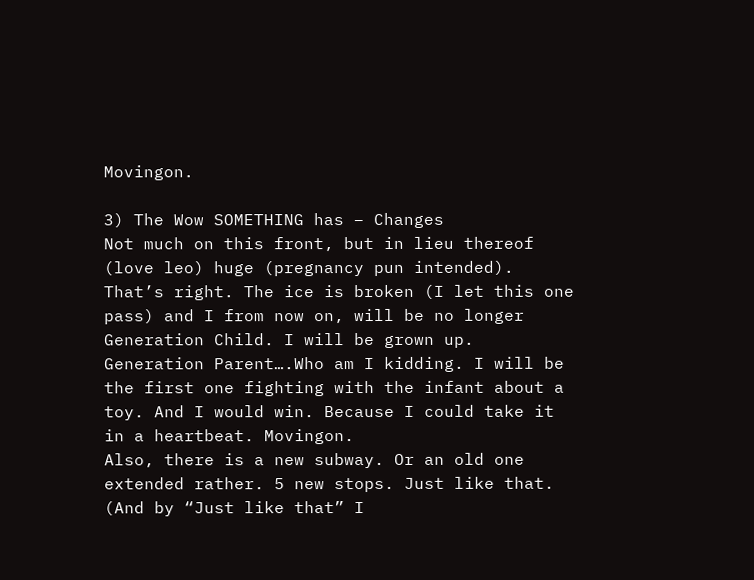Movingon.

3) The Wow SOMETHING has – Changes
Not much on this front, but in lieu thereof (love leo) huge (pregnancy pun intended). That’s right. The ice is broken (I let this one pass) and I from now on, will be no longer Generation Child. I will be grown up. Generation Parent….Who am I kidding. I will be the first one fighting with the infant about a toy. And I would win. Because I could take it in a heartbeat. Movingon.
Also, there is a new subway. Or an old one extended rather. 5 new stops. Just like that. (And by “Just like that” I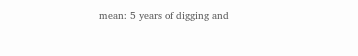mean: 5 years of digging and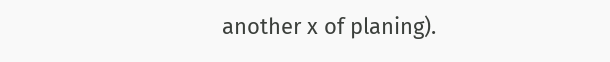another x of planing).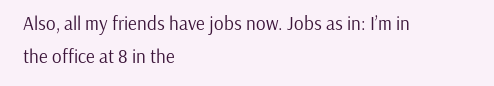Also, all my friends have jobs now. Jobs as in: I’m in the office at 8 in the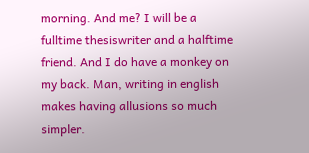morning. And me? I will be a fulltime thesiswriter and a halftime friend. And I do have a monkey on my back. Man, writing in english makes having allusions so much simpler.